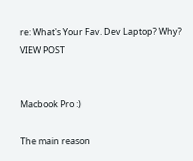re: What's Your Fav. Dev Laptop? Why? VIEW POST


Macbook Pro :)

The main reason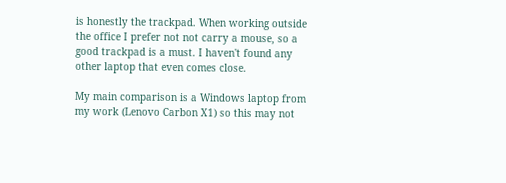is honestly the trackpad. When working outside the office I prefer not not carry a mouse, so a good trackpad is a must. I haven't found any other laptop that even comes close.

My main comparison is a Windows laptop from my work (Lenovo Carbon X1) so this may not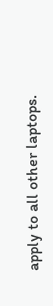apply to all other laptops.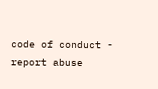code of conduct - report abuse